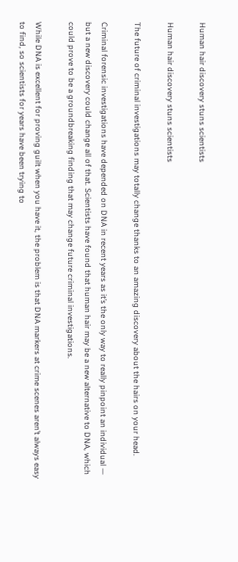Human hair discovery stuns scientists

Human hair discovery stuns scientists

The future of criminal investigations may totally change thanks to an amazing discovery about the hairs on your head.

Criminal forensic investigations have depended on DNA in recent years as it’s the only way to really pinpoint an individual — but a new discovery could change all of that. Scientists have found that human hair may be a new alternative to DNA, which could prove to be a groundbreaking finding that may change future criminal investigations.

While DNA is excellent for proving guilt when you have it, the problem is that DNA markers at crime scenes aren’t always easy to find, so scientists for years have been trying to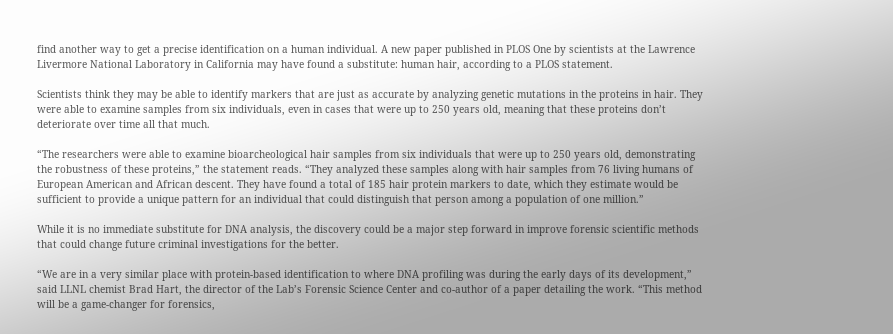find another way to get a precise identification on a human individual. A new paper published in PLOS One by scientists at the Lawrence Livermore National Laboratory in California may have found a substitute: human hair, according to a PLOS statement.

Scientists think they may be able to identify markers that are just as accurate by analyzing genetic mutations in the proteins in hair. They were able to examine samples from six individuals, even in cases that were up to 250 years old, meaning that these proteins don’t deteriorate over time all that much.

“The researchers were able to examine bioarcheological hair samples from six individuals that were up to 250 years old, demonstrating the robustness of these proteins,” the statement reads. “They analyzed these samples along with hair samples from 76 living humans of European American and African descent. They have found a total of 185 hair protein markers to date, which they estimate would be sufficient to provide a unique pattern for an individual that could distinguish that person among a population of one million.”

While it is no immediate substitute for DNA analysis, the discovery could be a major step forward in improve forensic scientific methods that could change future criminal investigations for the better.

“We are in a very similar place with protein-based identification to where DNA profiling was during the early days of its development,” said LLNL chemist Brad Hart, the director of the Lab’s Forensic Science Center and co-author of a paper detailing the work. “This method will be a game-changer for forensics,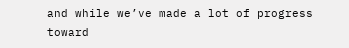and while we’ve made a lot of progress toward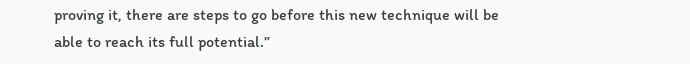proving it, there are steps to go before this new technique will be able to reach its full potential.”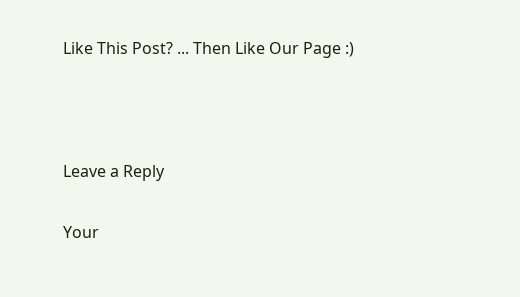Like This Post? ... Then Like Our Page :)



Leave a Reply

Your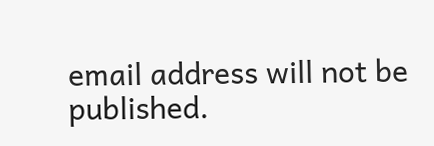email address will not be published.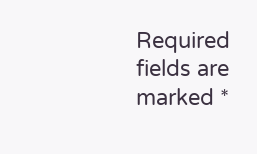Required fields are marked *